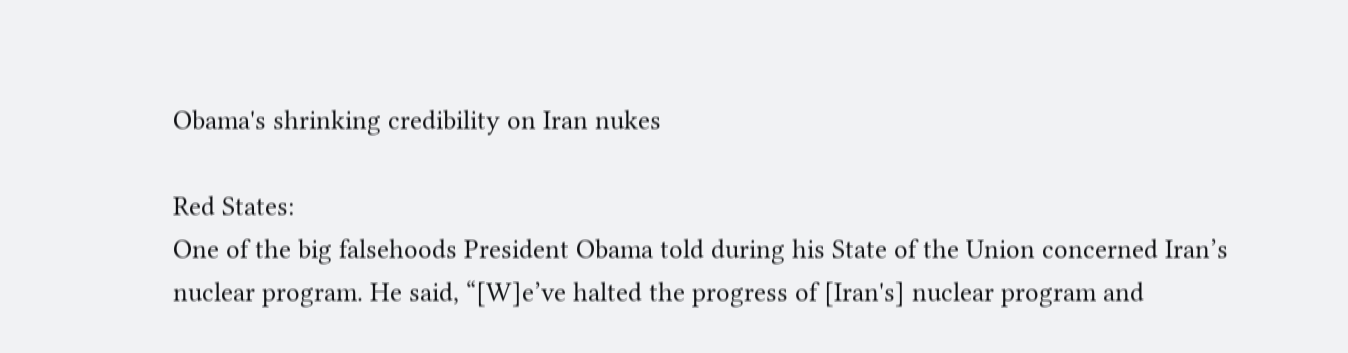Obama's shrinking credibility on Iran nukes

Red States:
One of the big falsehoods President Obama told during his State of the Union concerned Iran’s nuclear program. He said, “[W]e’ve halted the progress of [Iran's] nuclear program and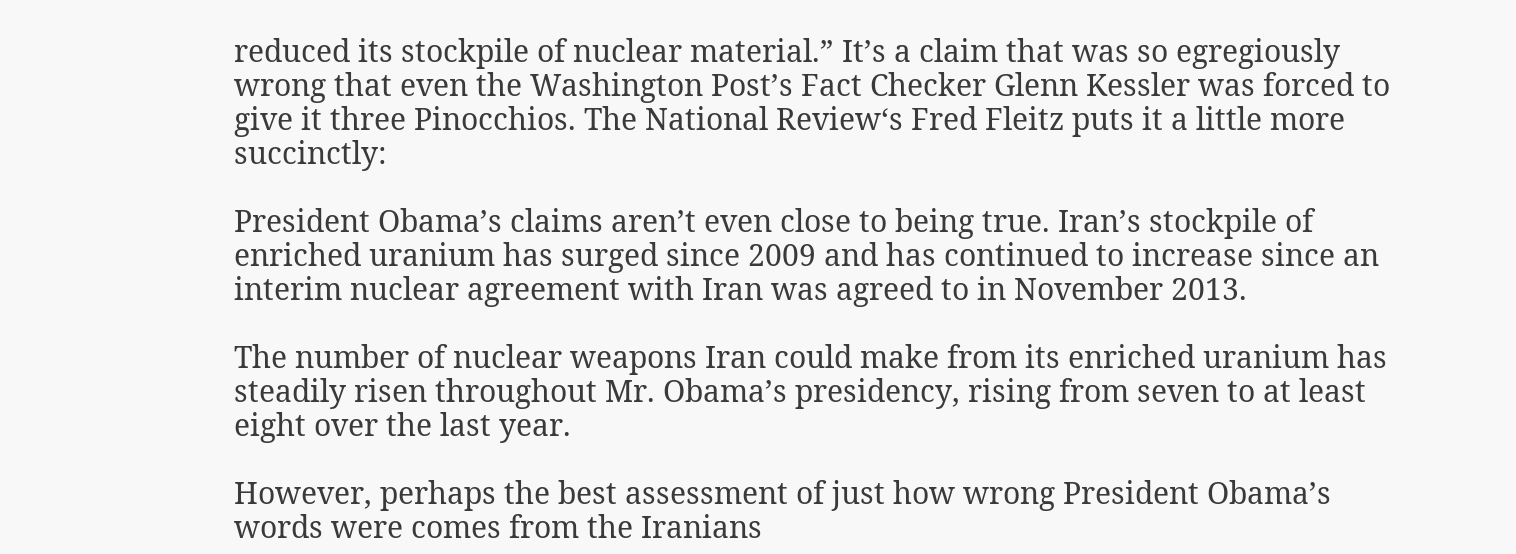reduced its stockpile of nuclear material.” It’s a claim that was so egregiously wrong that even the Washington Post’s Fact Checker Glenn Kessler was forced to give it three Pinocchios. The National Review‘s Fred Fleitz puts it a little more succinctly:

President Obama’s claims aren’t even close to being true. Iran’s stockpile of enriched uranium has surged since 2009 and has continued to increase since an interim nuclear agreement with Iran was agreed to in November 2013.

The number of nuclear weapons Iran could make from its enriched uranium has steadily risen throughout Mr. Obama’s presidency, rising from seven to at least eight over the last year.

However, perhaps the best assessment of just how wrong President Obama’s words were comes from the Iranians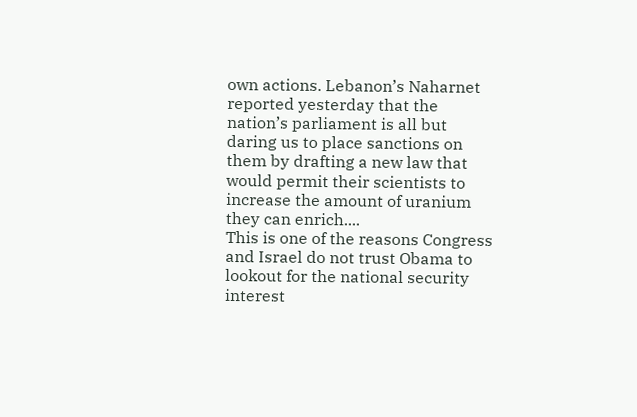own actions. Lebanon’s Naharnet reported yesterday that the nation’s parliament is all but daring us to place sanctions on them by drafting a new law that would permit their scientists to increase the amount of uranium they can enrich....
This is one of the reasons Congress and Israel do not trust Obama to lookout for the national security interest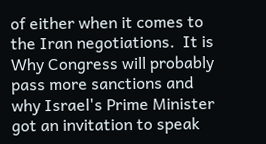of either when it comes to the Iran negotiations.  It is Why Congress will probably pass more sanctions and why Israel's Prime Minister got an invitation to speak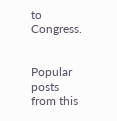to Congress.


Popular posts from this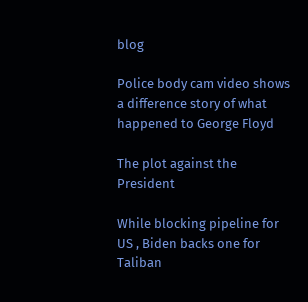blog

Police body cam video shows a difference story of what happened to George Floyd

The plot against the President

While blocking pipeline for US , Biden backs one for Taliban